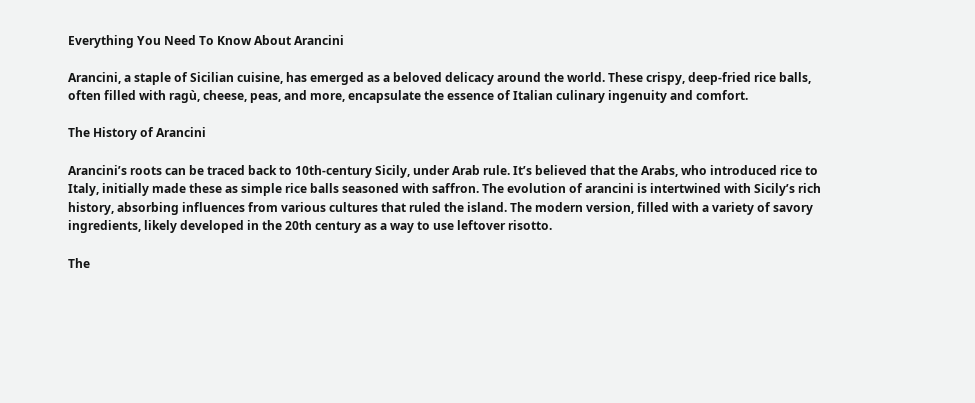Everything You Need To Know About Arancini

Arancini, a staple of Sicilian cuisine, has emerged as a beloved delicacy around the world. These crispy, deep-fried rice balls, often filled with ragù, cheese, peas, and more, encapsulate the essence of Italian culinary ingenuity and comfort.

The History of Arancini

Arancini’s roots can be traced back to 10th-century Sicily, under Arab rule. It’s believed that the Arabs, who introduced rice to Italy, initially made these as simple rice balls seasoned with saffron. The evolution of arancini is intertwined with Sicily’s rich history, absorbing influences from various cultures that ruled the island. The modern version, filled with a variety of savory ingredients, likely developed in the 20th century as a way to use leftover risotto.

The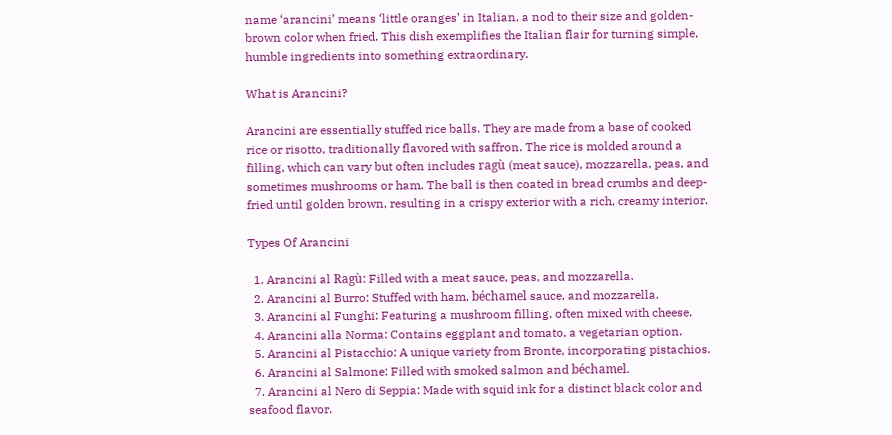name ‘arancini’ means ‘little oranges’ in Italian, a nod to their size and golden-brown color when fried. This dish exemplifies the Italian flair for turning simple, humble ingredients into something extraordinary.

What is Arancini?

Arancini are essentially stuffed rice balls. They are made from a base of cooked rice or risotto, traditionally flavored with saffron. The rice is molded around a filling, which can vary but often includes ragù (meat sauce), mozzarella, peas, and sometimes mushrooms or ham. The ball is then coated in bread crumbs and deep-fried until golden brown, resulting in a crispy exterior with a rich, creamy interior.

Types Of Arancini

  1. Arancini al Ragù: Filled with a meat sauce, peas, and mozzarella.
  2. Arancini al Burro: Stuffed with ham, béchamel sauce, and mozzarella.
  3. Arancini al Funghi: Featuring a mushroom filling, often mixed with cheese.
  4. Arancini alla Norma: Contains eggplant and tomato, a vegetarian option.
  5. Arancini al Pistacchio: A unique variety from Bronte, incorporating pistachios.
  6. Arancini al Salmone: Filled with smoked salmon and béchamel.
  7. Arancini al Nero di Seppia: Made with squid ink for a distinct black color and seafood flavor.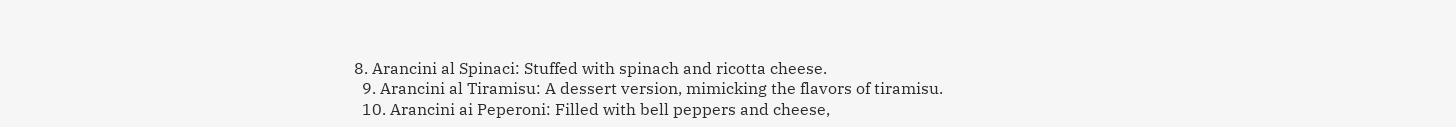8. Arancini al Spinaci: Stuffed with spinach and ricotta cheese.
  9. Arancini al Tiramisu: A dessert version, mimicking the flavors of tiramisu.
  10. Arancini ai Peperoni: Filled with bell peppers and cheese,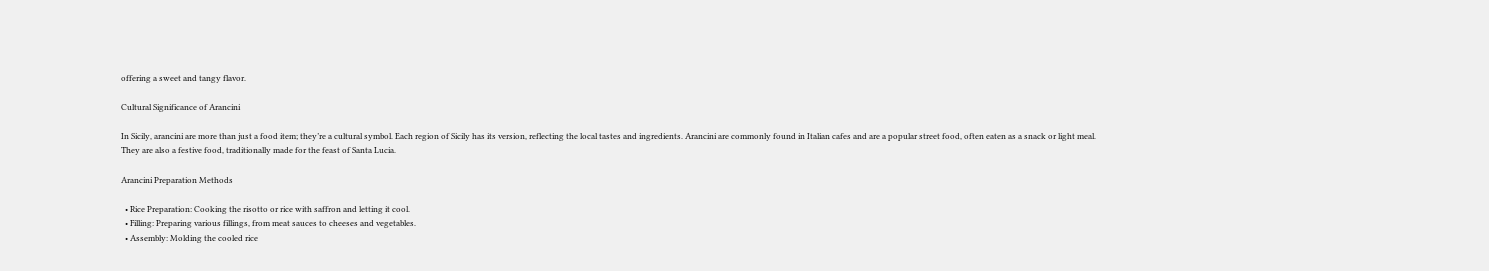offering a sweet and tangy flavor.

Cultural Significance of Arancini

In Sicily, arancini are more than just a food item; they’re a cultural symbol. Each region of Sicily has its version, reflecting the local tastes and ingredients. Arancini are commonly found in Italian cafes and are a popular street food, often eaten as a snack or light meal. They are also a festive food, traditionally made for the feast of Santa Lucia.

Arancini Preparation Methods

  • Rice Preparation: Cooking the risotto or rice with saffron and letting it cool.
  • Filling: Preparing various fillings, from meat sauces to cheeses and vegetables.
  • Assembly: Molding the cooled rice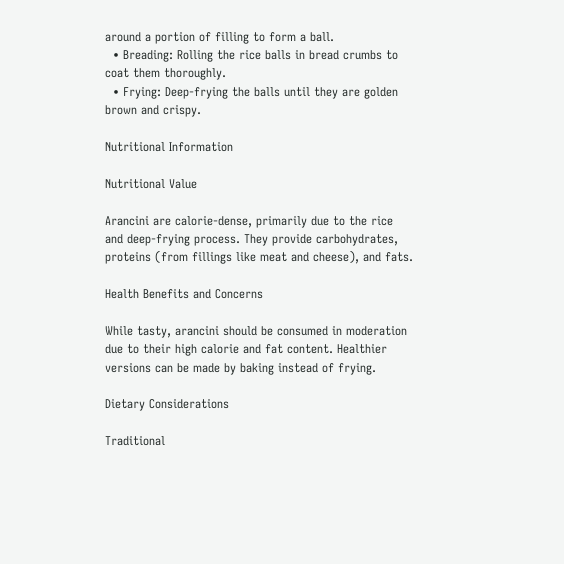around a portion of filling to form a ball.
  • Breading: Rolling the rice balls in bread crumbs to coat them thoroughly.
  • Frying: Deep-frying the balls until they are golden brown and crispy.

Nutritional Information

Nutritional Value

Arancini are calorie-dense, primarily due to the rice and deep-frying process. They provide carbohydrates, proteins (from fillings like meat and cheese), and fats.

Health Benefits and Concerns

While tasty, arancini should be consumed in moderation due to their high calorie and fat content. Healthier versions can be made by baking instead of frying.

Dietary Considerations

Traditional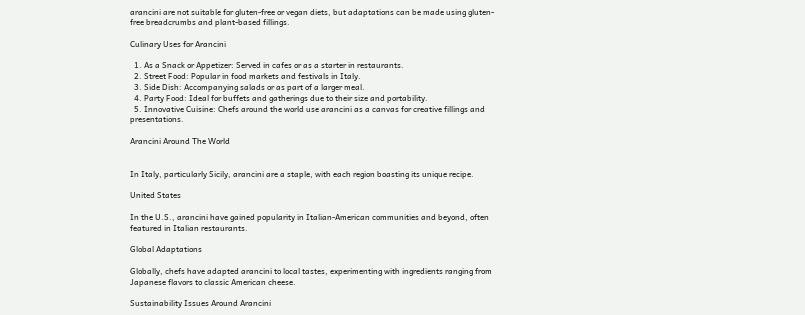arancini are not suitable for gluten-free or vegan diets, but adaptations can be made using gluten-free breadcrumbs and plant-based fillings.

Culinary Uses for Arancini

  1. As a Snack or Appetizer: Served in cafes or as a starter in restaurants.
  2. Street Food: Popular in food markets and festivals in Italy.
  3. Side Dish: Accompanying salads or as part of a larger meal.
  4. Party Food: Ideal for buffets and gatherings due to their size and portability.
  5. Innovative Cuisine: Chefs around the world use arancini as a canvas for creative fillings and presentations.

Arancini Around The World


In Italy, particularly Sicily, arancini are a staple, with each region boasting its unique recipe.

United States

In the U.S., arancini have gained popularity in Italian-American communities and beyond, often featured in Italian restaurants.

Global Adaptations

Globally, chefs have adapted arancini to local tastes, experimenting with ingredients ranging from Japanese flavors to classic American cheese.

Sustainability Issues Around Arancini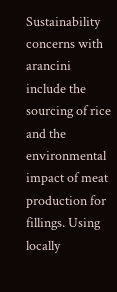Sustainability concerns with arancini include the sourcing of rice and the environmental impact of meat production for fillings. Using locally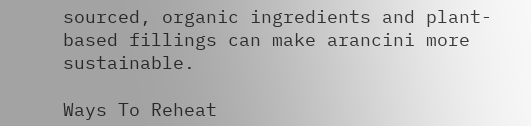sourced, organic ingredients and plant-based fillings can make arancini more sustainable.

Ways To Reheat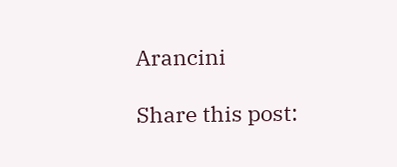Arancini

Share this post: